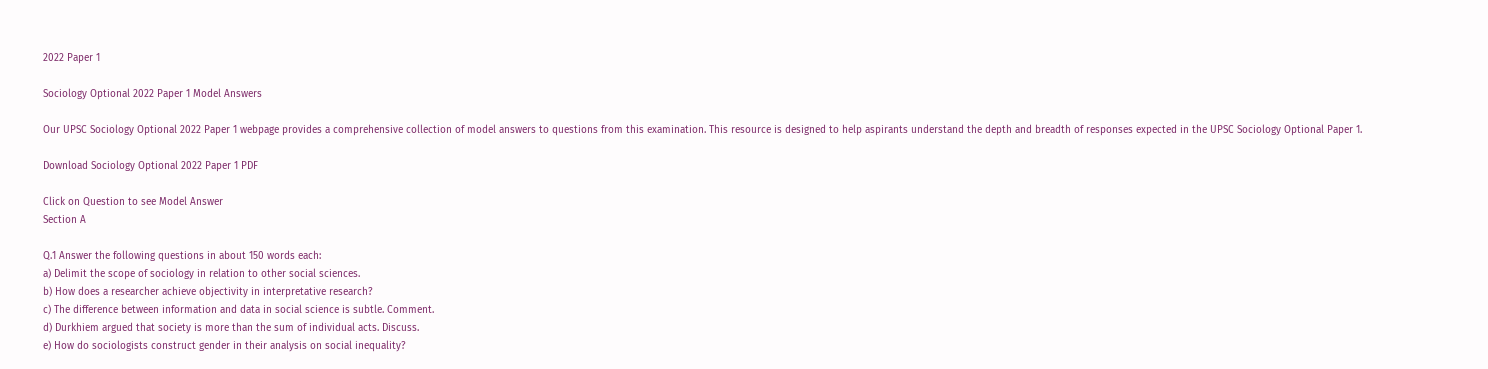2022 Paper 1

Sociology Optional 2022 Paper 1 Model Answers

Our UPSC Sociology Optional 2022 Paper 1 webpage provides a comprehensive collection of model answers to questions from this examination. This resource is designed to help aspirants understand the depth and breadth of responses expected in the UPSC Sociology Optional Paper 1.

Download Sociology Optional 2022 Paper 1 PDF

Click on Question to see Model Answer
Section A

Q.1 Answer the following questions in about 150 words each:
a) Delimit the scope of sociology in relation to other social sciences.
b) How does a researcher achieve objectivity in interpretative research?
c) The difference between information and data in social science is subtle. Comment.
d) Durkhiem argued that society is more than the sum of individual acts. Discuss.
e) How do sociologists construct gender in their analysis on social inequality?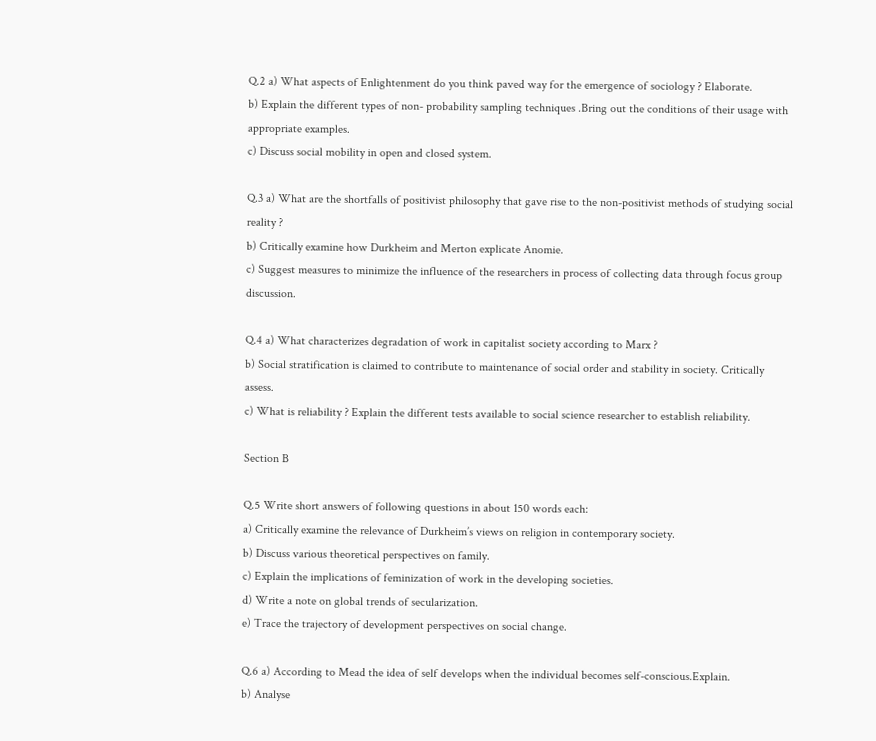Q.2 a) What aspects of Enlightenment do you think paved way for the emergence of sociology ? Elaborate.
b) Explain the different types of non- probability sampling techniques .Bring out the conditions of their usage with appropriate examples.
c) Discuss social mobility in open and closed system.

Q.3 a) What are the shortfalls of positivist philosophy that gave rise to the non-positivist methods of studying social reality ?
b) Critically examine how Durkheim and Merton explicate Anomie.
c) Suggest measures to minimize the influence of the researchers in process of collecting data through focus group discussion.

Q.4 a) What characterizes degradation of work in capitalist society according to Marx ?
b) Social stratification is claimed to contribute to maintenance of social order and stability in society. Critically assess.
c) What is reliability ? Explain the different tests available to social science researcher to establish reliability.

Section B

Q.5 Write short answers of following questions in about 150 words each:
a) Critically examine the relevance of Durkheim’s views on religion in contemporary society.
b) Discuss various theoretical perspectives on family.
c) Explain the implications of feminization of work in the developing societies.
d) Write a note on global trends of secularization.
e) Trace the trajectory of development perspectives on social change.

Q.6 a) According to Mead the idea of self develops when the individual becomes self-conscious.Explain.
b) Analyse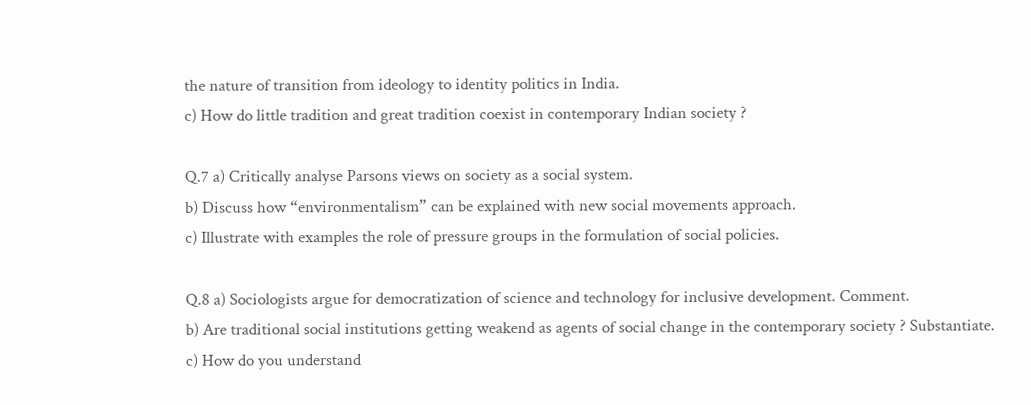the nature of transition from ideology to identity politics in India.
c) How do little tradition and great tradition coexist in contemporary Indian society ?

Q.7 a) Critically analyse Parsons views on society as a social system.
b) Discuss how “environmentalism” can be explained with new social movements approach.
c) Illustrate with examples the role of pressure groups in the formulation of social policies.

Q.8 a) Sociologists argue for democratization of science and technology for inclusive development. Comment.
b) Are traditional social institutions getting weakend as agents of social change in the contemporary society ? Substantiate.
c) How do you understand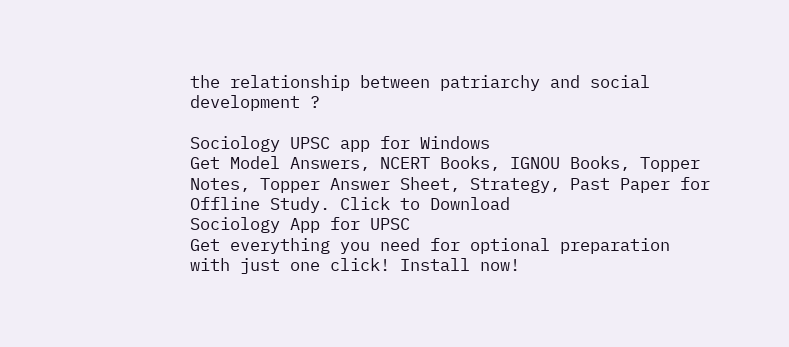the relationship between patriarchy and social development ?

Sociology UPSC app for Windows
Get Model Answers, NCERT Books, IGNOU Books, Topper Notes, Topper Answer Sheet, Strategy, Past Paper for Offline Study. Click to Download
Sociology App for UPSC
Get everything you need for optional preparation with just one click! Install now!